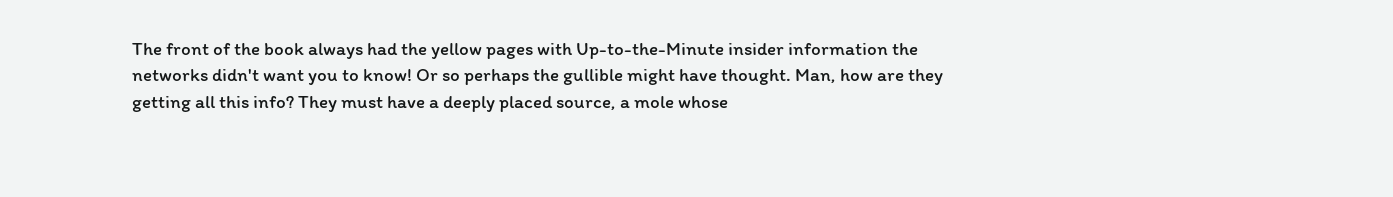The front of the book always had the yellow pages with Up-to-the-Minute insider information the networks didn't want you to know! Or so perhaps the gullible might have thought. Man, how are they getting all this info? They must have a deeply placed source, a mole whose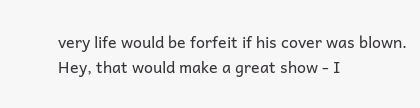very life would be forfeit if his cover was blown. Hey, that would make a great show - I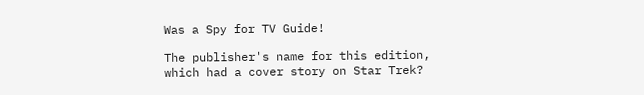Was a Spy for TV Guide!

The publisher's name for this edition, which had a cover story on Star Trek?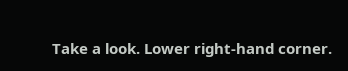Take a look. Lower right-hand corner.